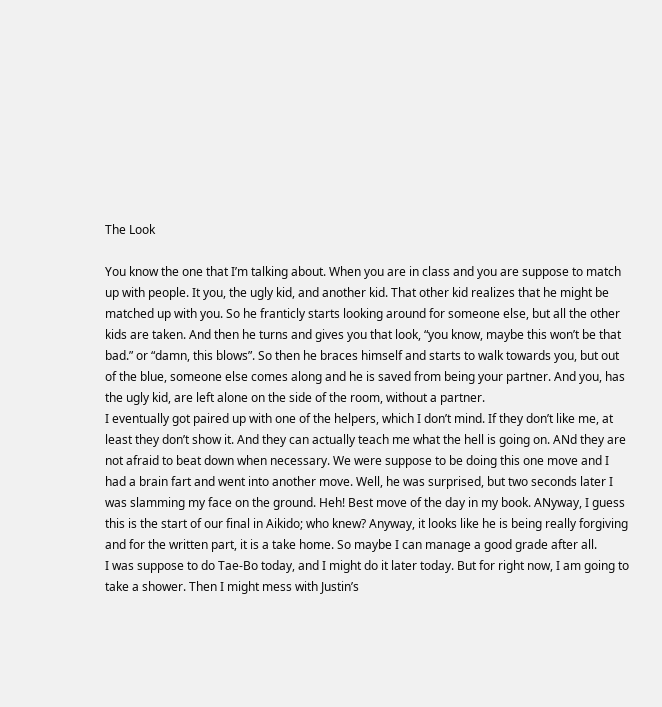The Look

You know the one that I’m talking about. When you are in class and you are suppose to match up with people. It you, the ugly kid, and another kid. That other kid realizes that he might be matched up with you. So he franticly starts looking around for someone else, but all the other kids are taken. And then he turns and gives you that look, “you know, maybe this won’t be that bad.” or “damn, this blows”. So then he braces himself and starts to walk towards you, but out of the blue, someone else comes along and he is saved from being your partner. And you, has the ugly kid, are left alone on the side of the room, without a partner.
I eventually got paired up with one of the helpers, which I don’t mind. If they don’t like me, at least they don’t show it. And they can actually teach me what the hell is going on. ANd they are not afraid to beat down when necessary. We were suppose to be doing this one move and I had a brain fart and went into another move. Well, he was surprised, but two seconds later I was slamming my face on the ground. Heh! Best move of the day in my book. ANyway, I guess this is the start of our final in Aikido; who knew? Anyway, it looks like he is being really forgiving and for the written part, it is a take home. So maybe I can manage a good grade after all.
I was suppose to do Tae-Bo today, and I might do it later today. But for right now, I am going to take a shower. Then I might mess with Justin’s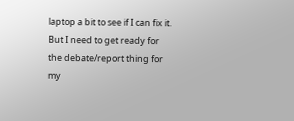laptop a bit to see if I can fix it. But I need to get ready for the debate/report thing for my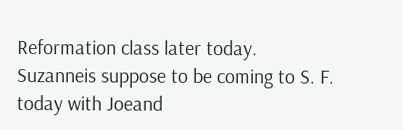Reformation class later today.
Suzanneis suppose to be coming to S. F. today with Joeand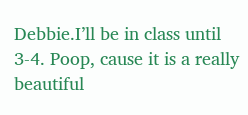Debbie.I’ll be in class until 3-4. Poop, cause it is a really beautiful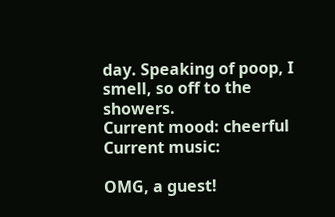day. Speaking of poop, I smell, so off to the showers.
Current mood: cheerful
Current music:

OMG, a guest!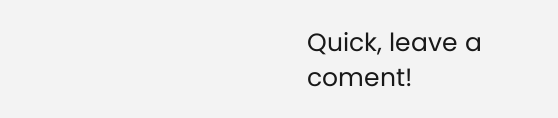Quick, leave a coment!